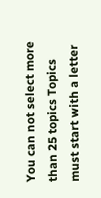You can not select more than 25 topics Topics must start with a letter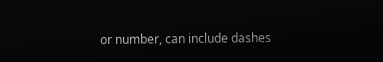or number, can include dashes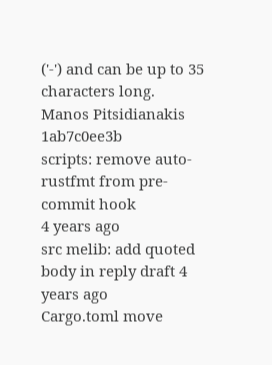('-') and can be up to 35 characters long.
Manos Pitsidianakis 1ab7c0ee3b
scripts: remove auto-rustfmt from pre-commit hook
4 years ago
src melib: add quoted body in reply draft 4 years ago
Cargo.toml move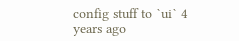config stuff to `ui` 4 years ago